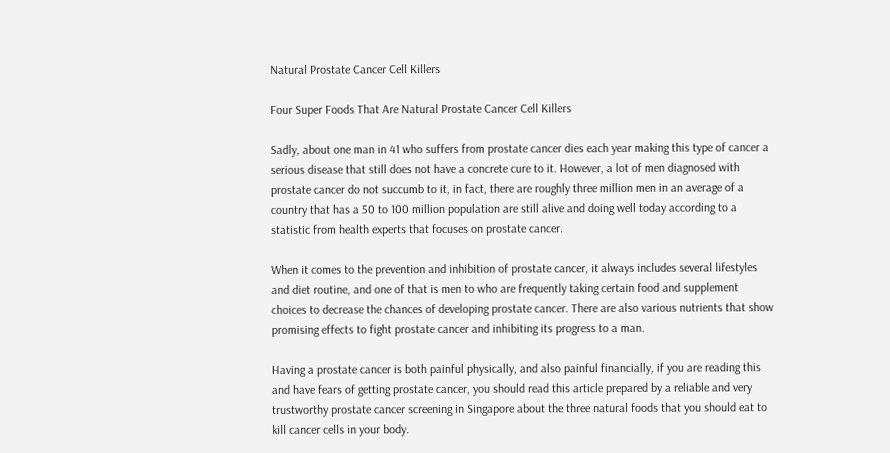Natural Prostate Cancer Cell Killers

Four Super Foods That Are Natural Prostate Cancer Cell Killers

Sadly, about one man in 41 who suffers from prostate cancer dies each year making this type of cancer a serious disease that still does not have a concrete cure to it. However, a lot of men diagnosed with prostate cancer do not succumb to it, in fact, there are roughly three million men in an average of a country that has a 50 to 100 million population are still alive and doing well today according to a statistic from health experts that focuses on prostate cancer.

When it comes to the prevention and inhibition of prostate cancer, it always includes several lifestyles and diet routine, and one of that is men to who are frequently taking certain food and supplement choices to decrease the chances of developing prostate cancer. There are also various nutrients that show promising effects to fight prostate cancer and inhibiting its progress to a man.

Having a prostate cancer is both painful physically, and also painful financially, if you are reading this and have fears of getting prostate cancer, you should read this article prepared by a reliable and very trustworthy prostate cancer screening in Singapore about the three natural foods that you should eat to kill cancer cells in your body.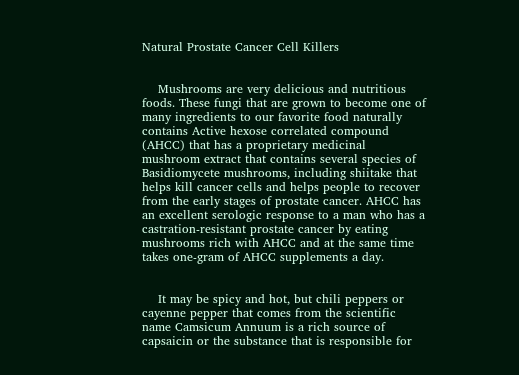Natural Prostate Cancer Cell Killers


    Mushrooms are very delicious and nutritious foods. These fungi that are grown to become one of many ingredients to our favorite food naturally contains Active hexose correlated compound (AHCC) that has a proprietary medicinal mushroom extract that contains several species of Basidiomycete mushrooms, including shiitake that helps kill cancer cells and helps people to recover from the early stages of prostate cancer. AHCC has an excellent serologic response to a man who has a castration-resistant prostate cancer by eating mushrooms rich with AHCC and at the same time takes one-gram of AHCC supplements a day.


    It may be spicy and hot, but chili peppers or cayenne pepper that comes from the scientific name Camsicum Annuum is a rich source of capsaicin or the substance that is responsible for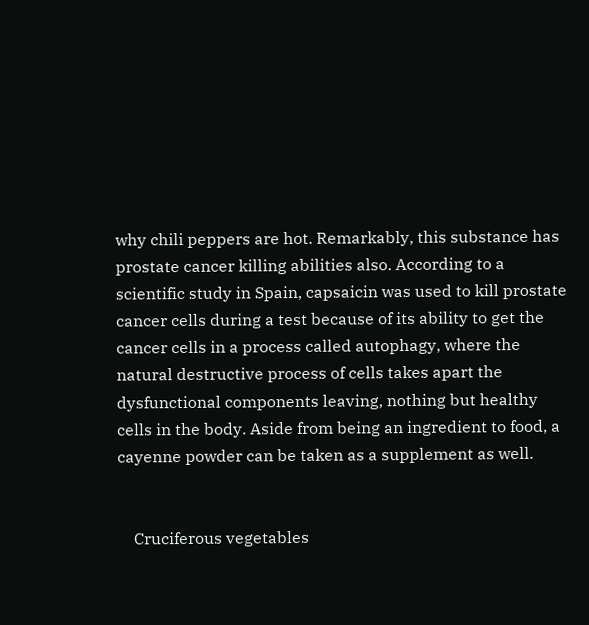why chili peppers are hot. Remarkably, this substance has prostate cancer killing abilities also. According to a scientific study in Spain, capsaicin was used to kill prostate cancer cells during a test because of its ability to get the cancer cells in a process called autophagy, where the natural destructive process of cells takes apart the dysfunctional components leaving, nothing but healthy cells in the body. Aside from being an ingredient to food, a cayenne powder can be taken as a supplement as well.


    Cruciferous vegetables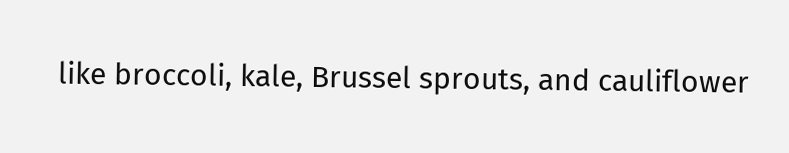like broccoli, kale, Brussel sprouts, and cauliflower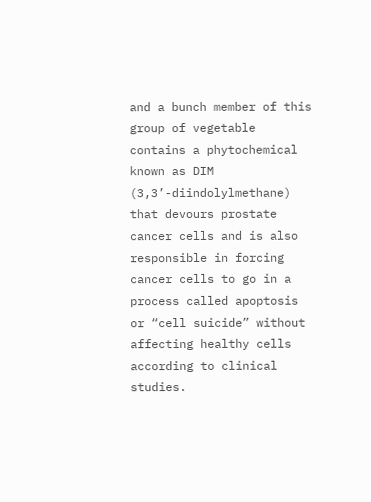and a bunch member of this group of vegetable contains a phytochemical known as DIM (3,3’-diindolylmethane) that devours prostate cancer cells and is also responsible in forcing cancer cells to go in a process called apoptosis or “cell suicide” without affecting healthy cells according to clinical studies.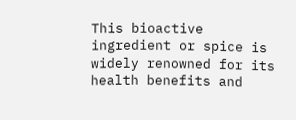This bioactive ingredient or spice is widely renowned for its health benefits and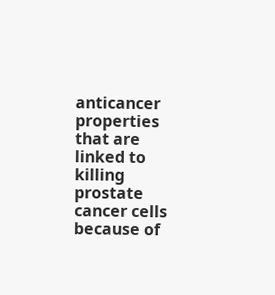anticancer properties that are linked to killing prostate cancer cells because of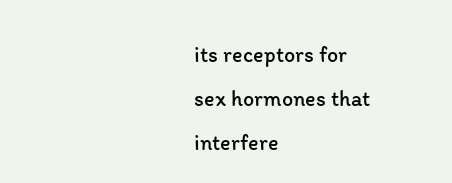its receptors for sex hormones that interfere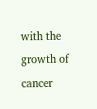with the growth of cancer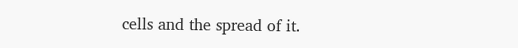cells and the spread of it.